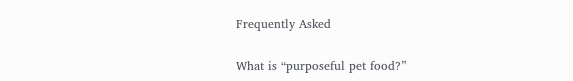Frequently Asked

What is “purposeful pet food?”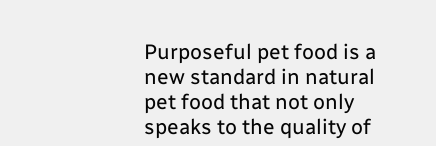Purposeful pet food is a new standard in natural pet food that not only speaks to the quality of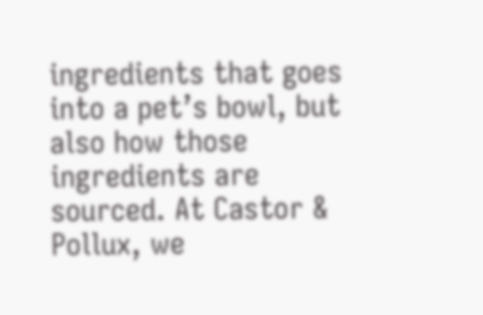ingredients that goes into a pet’s bowl, but also how those ingredients are sourced. At Castor & Pollux, we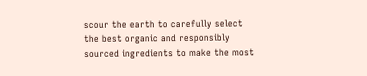scour the earth to carefully select the best organic and responsibly sourced ingredients to make the most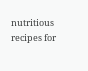nutritious recipes for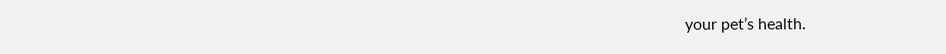your pet’s health.